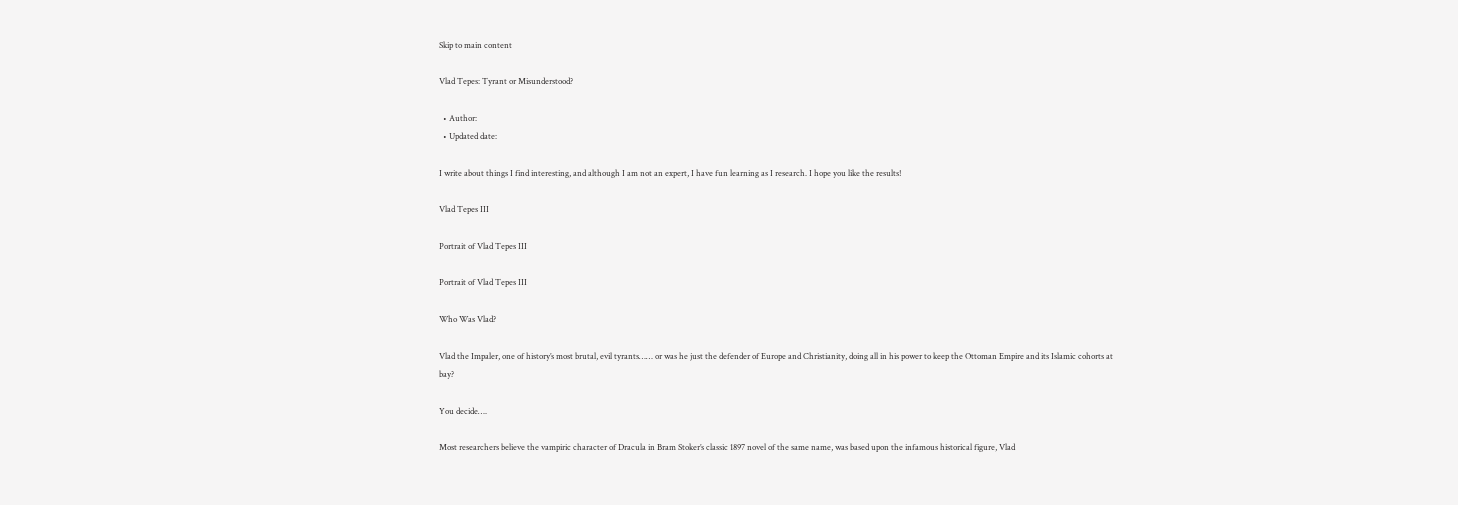Skip to main content

Vlad Tepes: Tyrant or Misunderstood?

  • Author:
  • Updated date:

I write about things I find interesting, and although I am not an expert, I have fun learning as I research. I hope you like the results!

Vlad Tepes III

Portrait of Vlad Tepes III

Portrait of Vlad Tepes III

Who Was Vlad?

Vlad the Impaler, one of history’s most brutal, evil tyrants…… or was he just the defender of Europe and Christianity, doing all in his power to keep the Ottoman Empire and its Islamic cohorts at bay?

You decide….

Most researchers believe the vampiric character of Dracula in Bram Stoker’s classic 1897 novel of the same name, was based upon the infamous historical figure, Vlad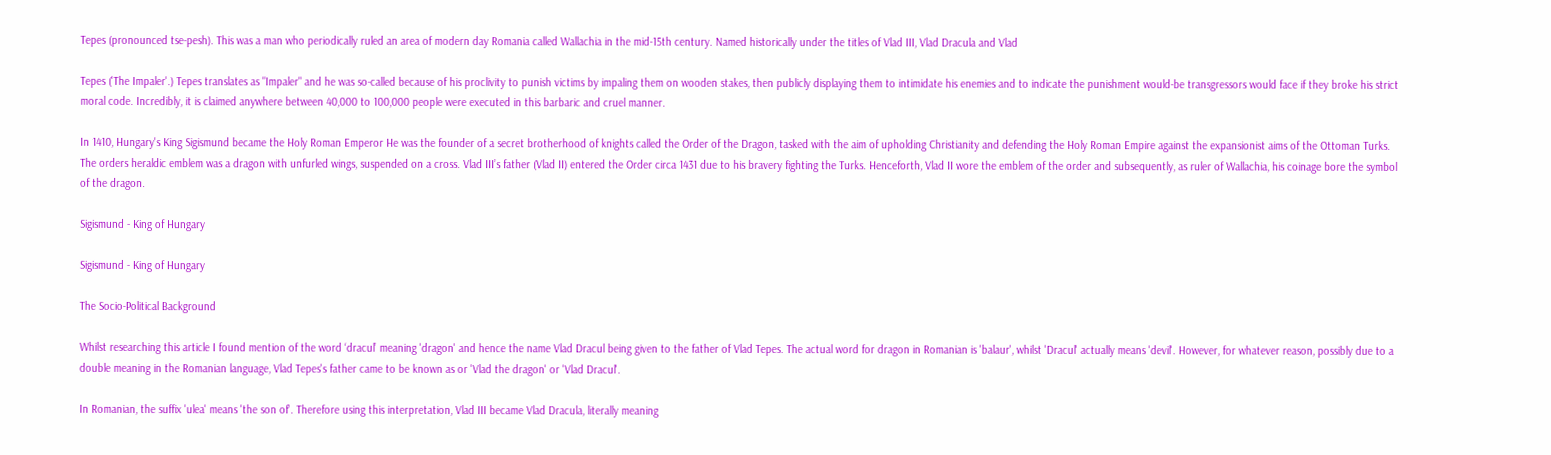Tepes (pronounced tse-pesh). This was a man who periodically ruled an area of modern day Romania called Wallachia in the mid-15th century. Named historically under the titles of Vlad III, Vlad Dracula and Vlad

Tepes ('The Impaler'.) Tepes translates as "Impaler" and he was so-called because of his proclivity to punish victims by impaling them on wooden stakes, then publicly displaying them to intimidate his enemies and to indicate the punishment would-be transgressors would face if they broke his strict moral code. Incredibly, it is claimed anywhere between 40,000 to 100,000 people were executed in this barbaric and cruel manner.

In 1410, Hungary's King Sigismund became the Holy Roman Emperor He was the founder of a secret brotherhood of knights called the Order of the Dragon, tasked with the aim of upholding Christianity and defending the Holy Roman Empire against the expansionist aims of the Ottoman Turks. The orders heraldic emblem was a dragon with unfurled wings, suspended on a cross. Vlad III’s father (Vlad II) entered the Order circa 1431 due to his bravery fighting the Turks. Henceforth, Vlad II wore the emblem of the order and subsequently, as ruler of Wallachia, his coinage bore the symbol of the dragon.

Sigismund - King of Hungary

Sigismund - King of Hungary

The Socio-Political Background

Whilst researching this article I found mention of the word ‘dracul’ meaning 'dragon' and hence the name Vlad Dracul being given to the father of Vlad Tepes. The actual word for dragon in Romanian is 'balaur', whilst 'Dracul' actually means 'devil'. However, for whatever reason, possibly due to a double meaning in the Romanian language, Vlad Tepes's father came to be known as or 'Vlad the dragon' or 'Vlad Dracul'.

In Romanian, the suffix 'ulea' means 'the son of'. Therefore using this interpretation, Vlad III became Vlad Dracula, literally meaning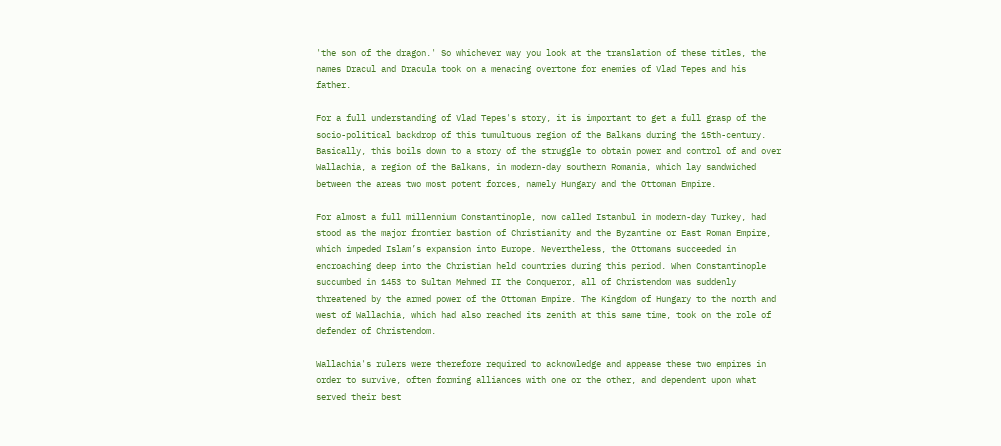'the son of the dragon.' So whichever way you look at the translation of these titles, the names Dracul and Dracula took on a menacing overtone for enemies of Vlad Tepes and his father.

For a full understanding of Vlad Tepes's story, it is important to get a full grasp of the socio-political backdrop of this tumultuous region of the Balkans during the 15th-century. Basically, this boils down to a story of the struggle to obtain power and control of and over Wallachia, a region of the Balkans, in modern-day southern Romania, which lay sandwiched between the areas two most potent forces, namely Hungary and the Ottoman Empire.

For almost a full millennium Constantinople, now called Istanbul in modern-day Turkey, had stood as the major frontier bastion of Christianity and the Byzantine or East Roman Empire, which impeded Islam’s expansion into Europe. Nevertheless, the Ottomans succeeded in encroaching deep into the Christian held countries during this period. When Constantinople succumbed in 1453 to Sultan Mehmed II the Conqueror, all of Christendom was suddenly threatened by the armed power of the Ottoman Empire. The Kingdom of Hungary to the north and west of Wallachia, which had also reached its zenith at this same time, took on the role of defender of Christendom.

Wallachia's rulers were therefore required to acknowledge and appease these two empires in order to survive, often forming alliances with one or the other, and dependent upon what served their best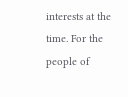interests at the time. For the people of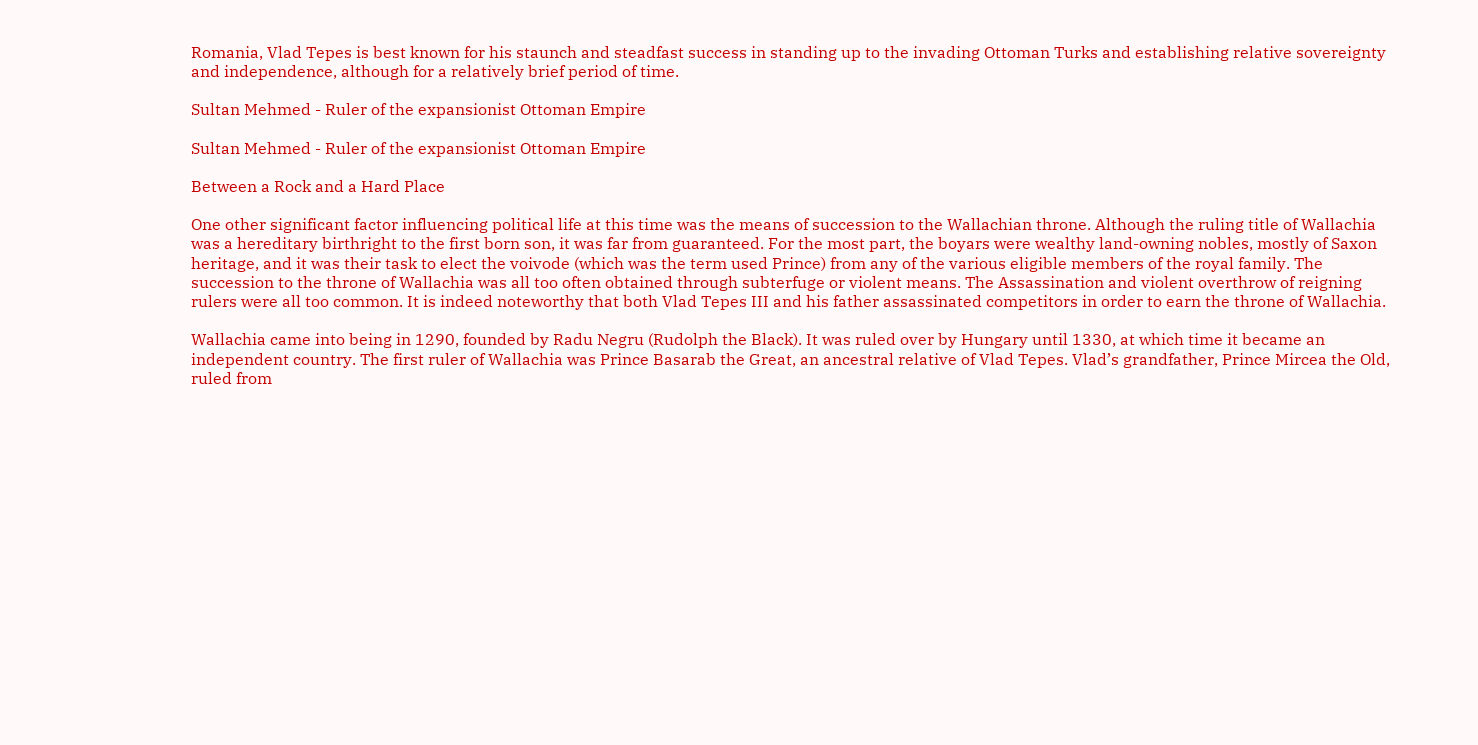Romania, Vlad Tepes is best known for his staunch and steadfast success in standing up to the invading Ottoman Turks and establishing relative sovereignty and independence, although for a relatively brief period of time.

Sultan Mehmed - Ruler of the expansionist Ottoman Empire

Sultan Mehmed - Ruler of the expansionist Ottoman Empire

Between a Rock and a Hard Place

One other significant factor influencing political life at this time was the means of succession to the Wallachian throne. Although the ruling title of Wallachia was a hereditary birthright to the first born son, it was far from guaranteed. For the most part, the boyars were wealthy land-owning nobles, mostly of Saxon heritage, and it was their task to elect the voivode (which was the term used Prince) from any of the various eligible members of the royal family. The succession to the throne of Wallachia was all too often obtained through subterfuge or violent means. The Assassination and violent overthrow of reigning rulers were all too common. It is indeed noteworthy that both Vlad Tepes III and his father assassinated competitors in order to earn the throne of Wallachia.

Wallachia came into being in 1290, founded by Radu Negru (Rudolph the Black). It was ruled over by Hungary until 1330, at which time it became an independent country. The first ruler of Wallachia was Prince Basarab the Great, an ancestral relative of Vlad Tepes. Vlad’s grandfather, Prince Mircea the Old, ruled from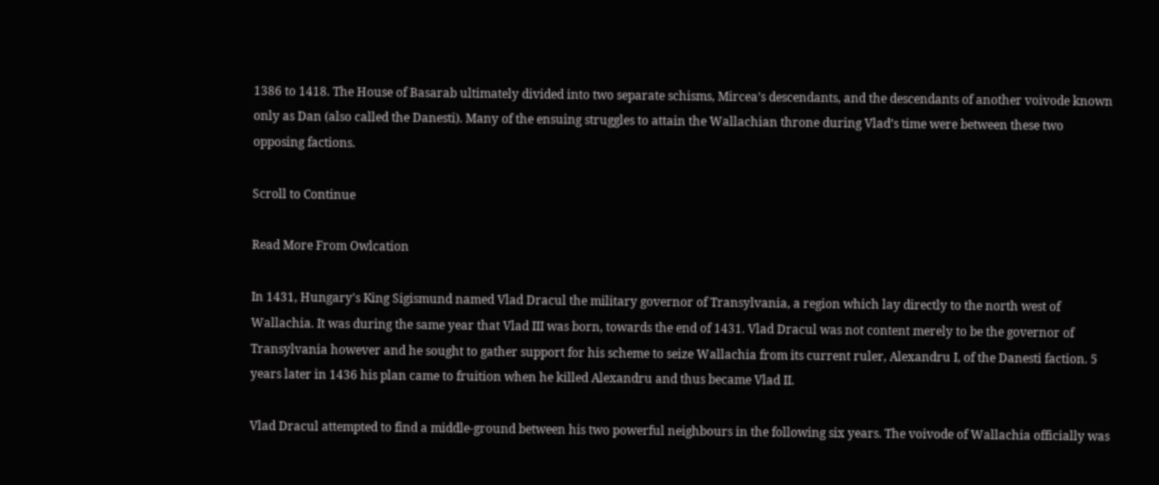1386 to 1418. The House of Basarab ultimately divided into two separate schisms, Mircea’s descendants, and the descendants of another voivode known only as Dan (also called the Danesti). Many of the ensuing struggles to attain the Wallachian throne during Vlad’s time were between these two opposing factions.

Scroll to Continue

Read More From Owlcation

In 1431, Hungary's King Sigismund named Vlad Dracul the military governor of Transylvania, a region which lay directly to the north west of Wallachia. It was during the same year that Vlad III was born, towards the end of 1431. Vlad Dracul was not content merely to be the governor of Transylvania however and he sought to gather support for his scheme to seize Wallachia from its current ruler, Alexandru I, of the Danesti faction. 5 years later in 1436 his plan came to fruition when he killed Alexandru and thus became Vlad II.

Vlad Dracul attempted to find a middle-ground between his two powerful neighbours in the following six years. The voivode of Wallachia officially was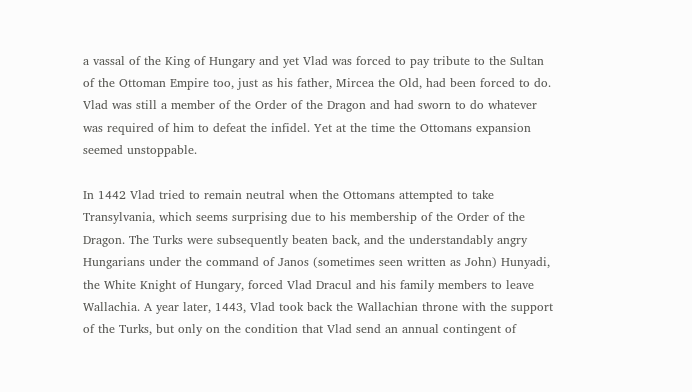a vassal of the King of Hungary and yet Vlad was forced to pay tribute to the Sultan of the Ottoman Empire too, just as his father, Mircea the Old, had been forced to do. Vlad was still a member of the Order of the Dragon and had sworn to do whatever was required of him to defeat the infidel. Yet at the time the Ottomans expansion seemed unstoppable.

In 1442 Vlad tried to remain neutral when the Ottomans attempted to take Transylvania, which seems surprising due to his membership of the Order of the Dragon. The Turks were subsequently beaten back, and the understandably angry Hungarians under the command of Janos (sometimes seen written as John) Hunyadi, the White Knight of Hungary, forced Vlad Dracul and his family members to leave Wallachia. A year later, 1443, Vlad took back the Wallachian throne with the support of the Turks, but only on the condition that Vlad send an annual contingent of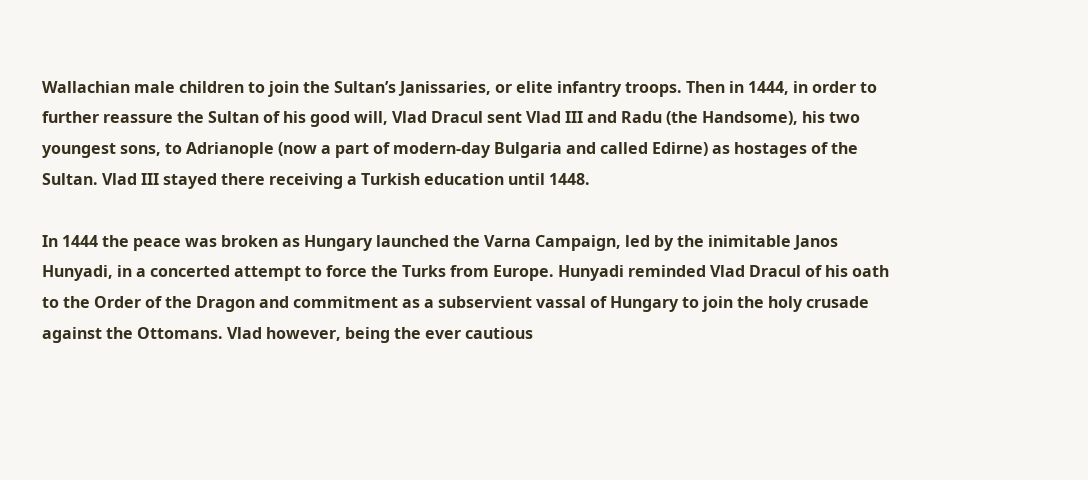Wallachian male children to join the Sultan’s Janissaries, or elite infantry troops. Then in 1444, in order to further reassure the Sultan of his good will, Vlad Dracul sent Vlad III and Radu (the Handsome), his two youngest sons, to Adrianople (now a part of modern-day Bulgaria and called Edirne) as hostages of the Sultan. Vlad III stayed there receiving a Turkish education until 1448.

In 1444 the peace was broken as Hungary launched the Varna Campaign, led by the inimitable Janos Hunyadi, in a concerted attempt to force the Turks from Europe. Hunyadi reminded Vlad Dracul of his oath to the Order of the Dragon and commitment as a subservient vassal of Hungary to join the holy crusade against the Ottomans. Vlad however, being the ever cautious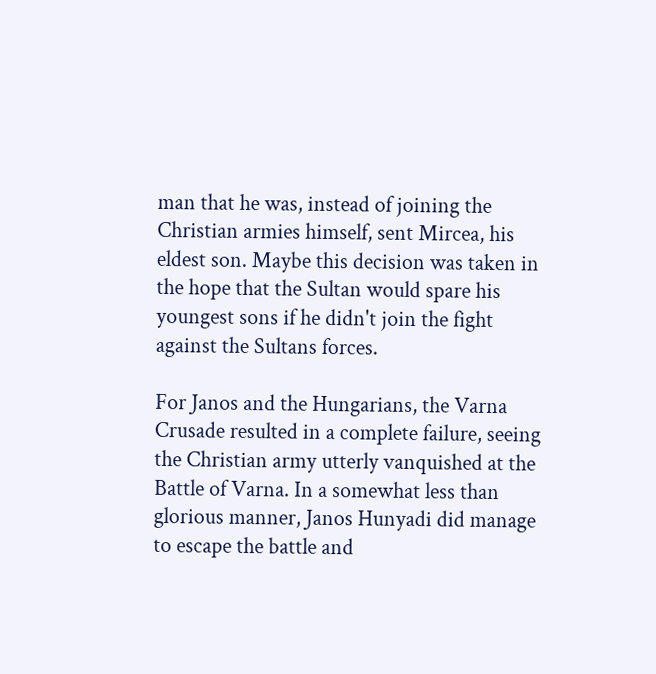man that he was, instead of joining the Christian armies himself, sent Mircea, his eldest son. Maybe this decision was taken in the hope that the Sultan would spare his youngest sons if he didn't join the fight against the Sultans forces.

For Janos and the Hungarians, the Varna Crusade resulted in a complete failure, seeing the Christian army utterly vanquished at the Battle of Varna. In a somewhat less than glorious manner, Janos Hunyadi did manage to escape the battle and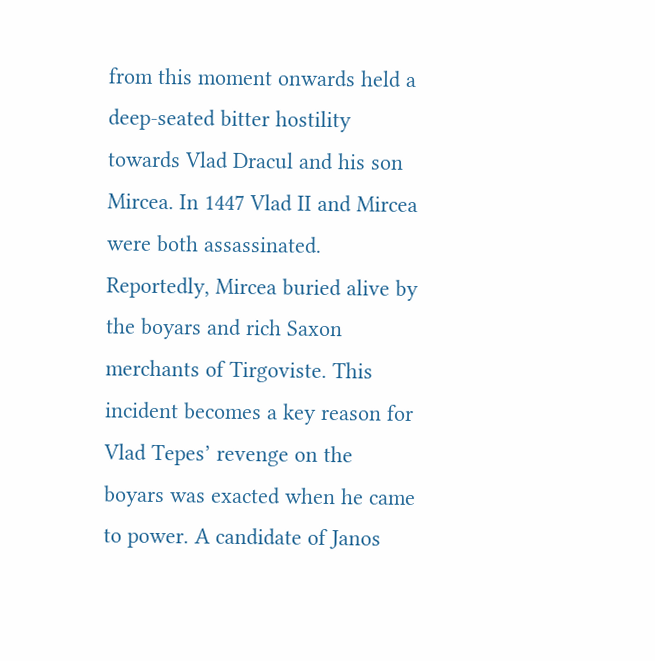from this moment onwards held a deep-seated bitter hostility towards Vlad Dracul and his son Mircea. In 1447 Vlad II and Mircea were both assassinated. Reportedly, Mircea buried alive by the boyars and rich Saxon merchants of Tirgoviste. This incident becomes a key reason for Vlad Tepes’ revenge on the boyars was exacted when he came to power. A candidate of Janos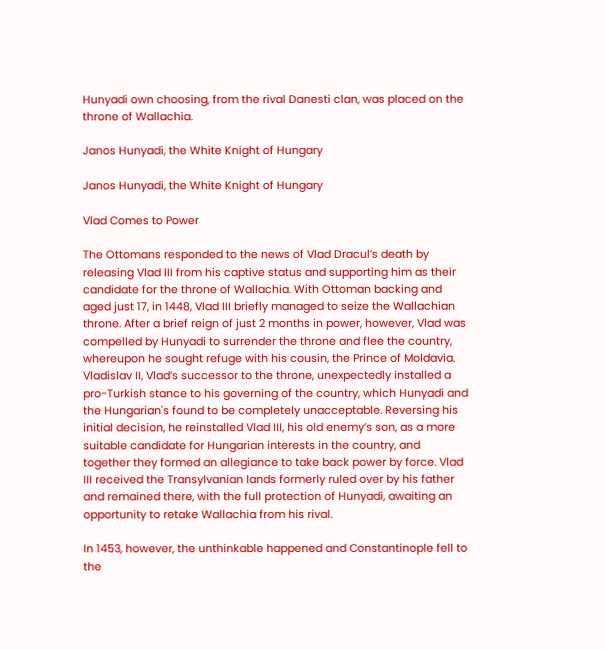Hunyadi own choosing, from the rival Danesti clan, was placed on the throne of Wallachia.

Janos Hunyadi, the White Knight of Hungary

Janos Hunyadi, the White Knight of Hungary

Vlad Comes to Power

The Ottomans responded to the news of Vlad Dracul’s death by releasing Vlad III from his captive status and supporting him as their candidate for the throne of Wallachia. With Ottoman backing and aged just 17, in 1448, Vlad III briefly managed to seize the Wallachian throne. After a brief reign of just 2 months in power, however, Vlad was compelled by Hunyadi to surrender the throne and flee the country, whereupon he sought refuge with his cousin, the Prince of Moldavia. Vladislav II, Vlad’s successor to the throne, unexpectedly installed a pro-Turkish stance to his governing of the country, which Hunyadi and the Hungarian's found to be completely unacceptable. Reversing his initial decision, he reinstalled Vlad III, his old enemy’s son, as a more suitable candidate for Hungarian interests in the country, and together they formed an allegiance to take back power by force. Vlad III received the Transylvanian lands formerly ruled over by his father and remained there, with the full protection of Hunyadi, awaiting an opportunity to retake Wallachia from his rival.

In 1453, however, the unthinkable happened and Constantinople fell to the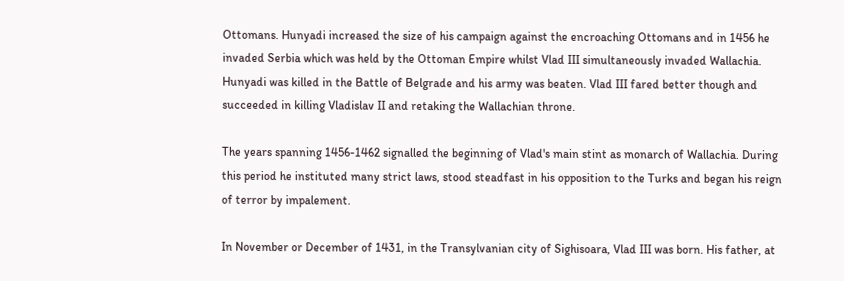Ottomans. Hunyadi increased the size of his campaign against the encroaching Ottomans and in 1456 he invaded Serbia which was held by the Ottoman Empire whilst Vlad III simultaneously invaded Wallachia. Hunyadi was killed in the Battle of Belgrade and his army was beaten. Vlad III fared better though and succeeded in killing Vladislav II and retaking the Wallachian throne.

The years spanning 1456-1462 signalled the beginning of Vlad's main stint as monarch of Wallachia. During this period he instituted many strict laws, stood steadfast in his opposition to the Turks and began his reign of terror by impalement.

In November or December of 1431, in the Transylvanian city of Sighisoara, Vlad III was born. His father, at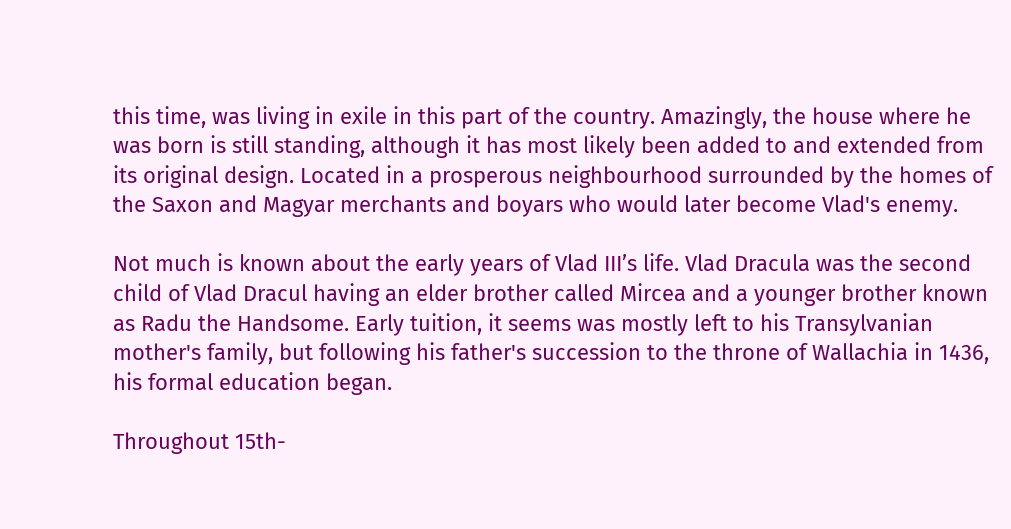this time, was living in exile in this part of the country. Amazingly, the house where he was born is still standing, although it has most likely been added to and extended from its original design. Located in a prosperous neighbourhood surrounded by the homes of the Saxon and Magyar merchants and boyars who would later become Vlad's enemy.

Not much is known about the early years of Vlad III’s life. Vlad Dracula was the second child of Vlad Dracul having an elder brother called Mircea and a younger brother known as Radu the Handsome. Early tuition, it seems was mostly left to his Transylvanian mother's family, but following his father's succession to the throne of Wallachia in 1436, his formal education began.

Throughout 15th-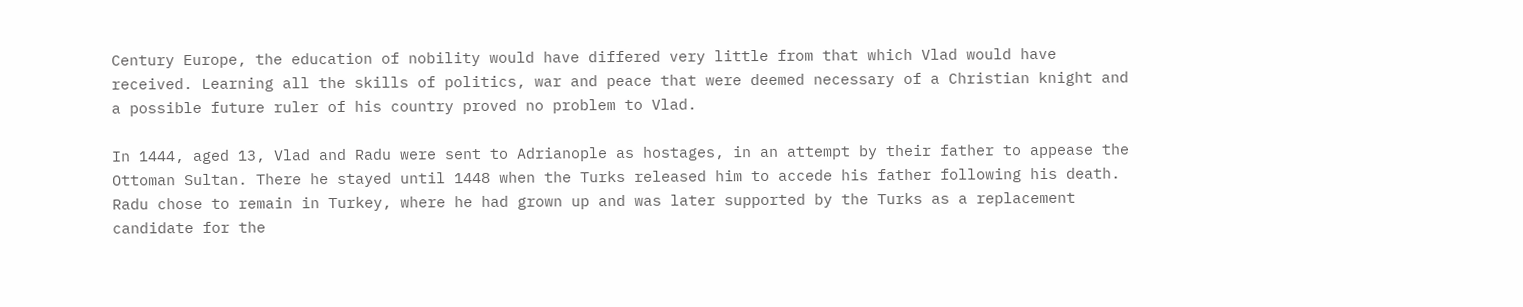Century Europe, the education of nobility would have differed very little from that which Vlad would have received. Learning all the skills of politics, war and peace that were deemed necessary of a Christian knight and a possible future ruler of his country proved no problem to Vlad.

In 1444, aged 13, Vlad and Radu were sent to Adrianople as hostages, in an attempt by their father to appease the Ottoman Sultan. There he stayed until 1448 when the Turks released him to accede his father following his death. Radu chose to remain in Turkey, where he had grown up and was later supported by the Turks as a replacement candidate for the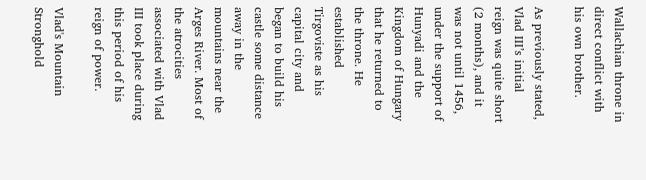Wallachian throne in direct conflict with his own brother.

As previously stated, Vlad III’s initial reign was quite short (2 months), and it was not until 1456, under the support of Hunyadi and the Kingdom of Hungary that he returned to the throne. He established Tirgoviste as his capital city and began to build his castle some distance away in the mountains near the Arges River. Most of the atrocities associated with Vlad III took place during this period of his reign of power.

Vlad's Mountain Stronghold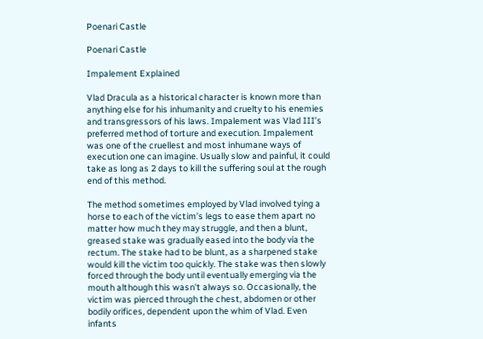Poenari Castle

Poenari Castle

Impalement Explained

Vlad Dracula as a historical character is known more than anything else for his inhumanity and cruelty to his enemies and transgressors of his laws. Impalement was Vlad III’s preferred method of torture and execution. Impalement was one of the cruellest and most inhumane ways of execution one can imagine. Usually slow and painful, it could take as long as 2 days to kill the suffering soul at the rough end of this method.

The method sometimes employed by Vlad involved tying a horse to each of the victim’s legs to ease them apart no matter how much they may struggle, and then a blunt, greased stake was gradually eased into the body via the rectum. The stake had to be blunt, as a sharpened stake would kill the victim too quickly. The stake was then slowly forced through the body until eventually emerging via the mouth although this wasn't always so. Occasionally, the victim was pierced through the chest, abdomen or other bodily orifices, dependent upon the whim of Vlad. Even infants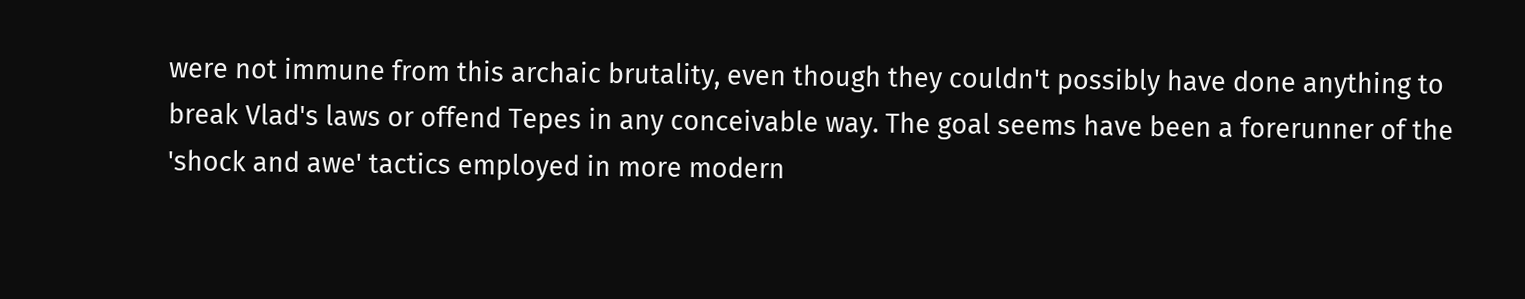were not immune from this archaic brutality, even though they couldn't possibly have done anything to break Vlad's laws or offend Tepes in any conceivable way. The goal seems have been a forerunner of the 'shock and awe' tactics employed in more modern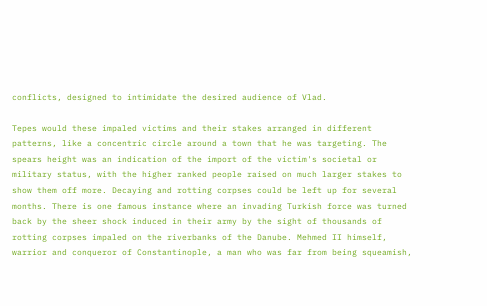conflicts, designed to intimidate the desired audience of Vlad.

Tepes would these impaled victims and their stakes arranged in different patterns, like a concentric circle around a town that he was targeting. The spears height was an indication of the import of the victim's societal or military status, with the higher ranked people raised on much larger stakes to show them off more. Decaying and rotting corpses could be left up for several months. There is one famous instance where an invading Turkish force was turned back by the sheer shock induced in their army by the sight of thousands of rotting corpses impaled on the riverbanks of the Danube. Mehmed II himself, warrior and conqueror of Constantinople, a man who was far from being squeamish,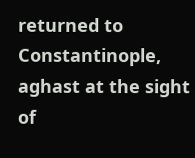returned to Constantinople, aghast at the sight of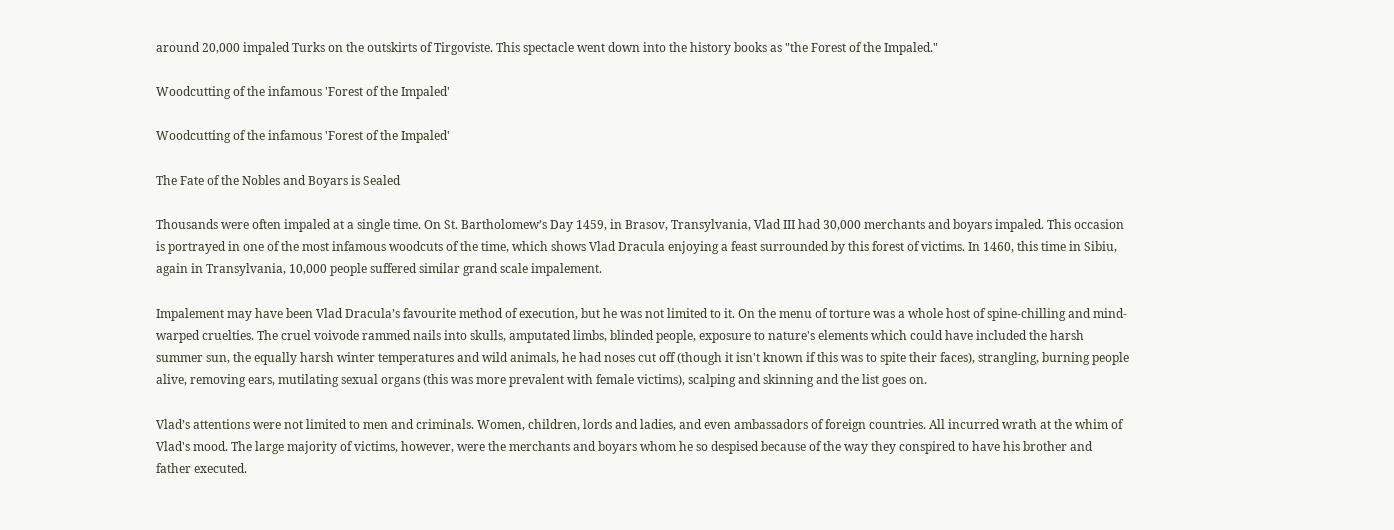around 20,000 impaled Turks on the outskirts of Tirgoviste. This spectacle went down into the history books as "the Forest of the Impaled."

Woodcutting of the infamous 'Forest of the Impaled'

Woodcutting of the infamous 'Forest of the Impaled'

The Fate of the Nobles and Boyars is Sealed

Thousands were often impaled at a single time. On St. Bartholomew’s Day 1459, in Brasov, Transylvania, Vlad III had 30,000 merchants and boyars impaled. This occasion is portrayed in one of the most infamous woodcuts of the time, which shows Vlad Dracula enjoying a feast surrounded by this forest of victims. In 1460, this time in Sibiu, again in Transylvania, 10,000 people suffered similar grand scale impalement.

Impalement may have been Vlad Dracula’s favourite method of execution, but he was not limited to it. On the menu of torture was a whole host of spine-chilling and mind-warped cruelties. The cruel voivode rammed nails into skulls, amputated limbs, blinded people, exposure to nature's elements which could have included the harsh summer sun, the equally harsh winter temperatures and wild animals, he had noses cut off (though it isn't known if this was to spite their faces), strangling, burning people alive, removing ears, mutilating sexual organs (this was more prevalent with female victims), scalping and skinning and the list goes on.

Vlad’s attentions were not limited to men and criminals. Women, children, lords and ladies, and even ambassadors of foreign countries. All incurred wrath at the whim of Vlad's mood. The large majority of victims, however, were the merchants and boyars whom he so despised because of the way they conspired to have his brother and father executed.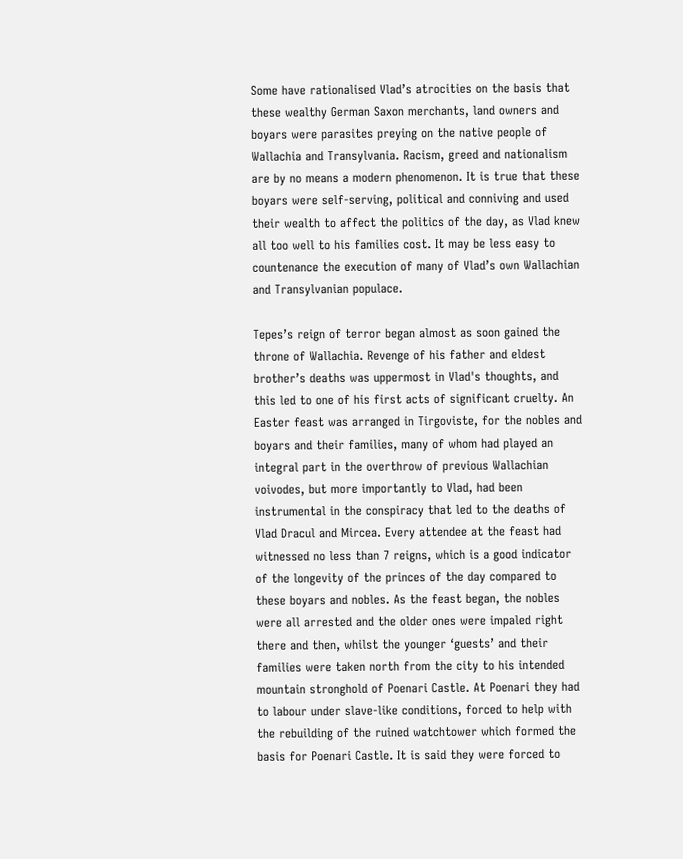Some have rationalised Vlad’s atrocities on the basis that these wealthy German Saxon merchants, land owners and boyars were parasites preying on the native people of Wallachia and Transylvania. Racism, greed and nationalism are by no means a modern phenomenon. It is true that these boyars were self-serving, political and conniving and used their wealth to affect the politics of the day, as Vlad knew all too well to his families cost. It may be less easy to countenance the execution of many of Vlad’s own Wallachian and Transylvanian populace.

Tepes’s reign of terror began almost as soon gained the throne of Wallachia. Revenge of his father and eldest brother’s deaths was uppermost in Vlad's thoughts, and this led to one of his first acts of significant cruelty. An Easter feast was arranged in Tirgoviste, for the nobles and boyars and their families, many of whom had played an integral part in the overthrow of previous Wallachian voivodes, but more importantly to Vlad, had been instrumental in the conspiracy that led to the deaths of Vlad Dracul and Mircea. Every attendee at the feast had witnessed no less than 7 reigns, which is a good indicator of the longevity of the princes of the day compared to these boyars and nobles. As the feast began, the nobles were all arrested and the older ones were impaled right there and then, whilst the younger ‘guests’ and their families were taken north from the city to his intended mountain stronghold of Poenari Castle. At Poenari they had to labour under slave-like conditions, forced to help with the rebuilding of the ruined watchtower which formed the basis for Poenari Castle. It is said they were forced to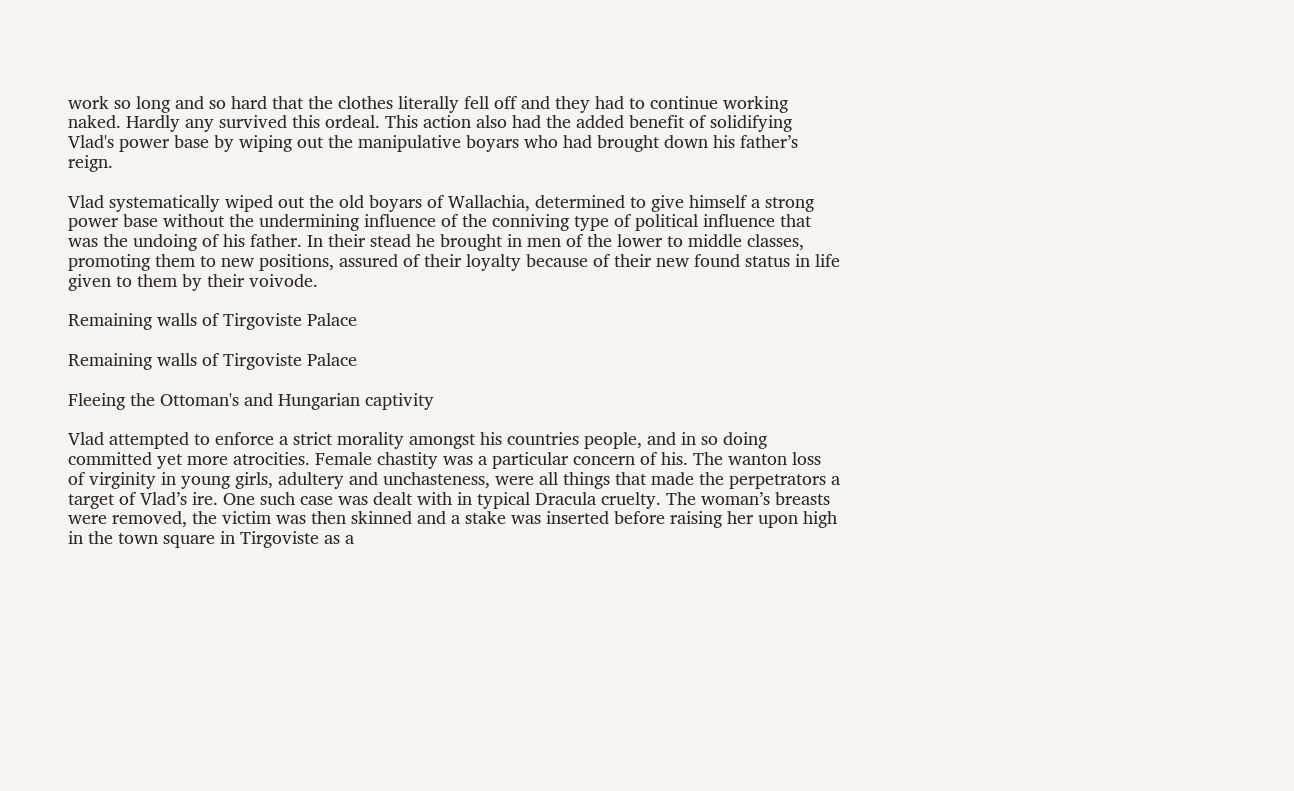work so long and so hard that the clothes literally fell off and they had to continue working naked. Hardly any survived this ordeal. This action also had the added benefit of solidifying Vlad's power base by wiping out the manipulative boyars who had brought down his father’s reign.

Vlad systematically wiped out the old boyars of Wallachia, determined to give himself a strong power base without the undermining influence of the conniving type of political influence that was the undoing of his father. In their stead he brought in men of the lower to middle classes, promoting them to new positions, assured of their loyalty because of their new found status in life given to them by their voivode.

Remaining walls of Tirgoviste Palace

Remaining walls of Tirgoviste Palace

Fleeing the Ottoman's and Hungarian captivity

Vlad attempted to enforce a strict morality amongst his countries people, and in so doing committed yet more atrocities. Female chastity was a particular concern of his. The wanton loss of virginity in young girls, adultery and unchasteness, were all things that made the perpetrators a target of Vlad’s ire. One such case was dealt with in typical Dracula cruelty. The woman’s breasts were removed, the victim was then skinned and a stake was inserted before raising her upon high in the town square in Tirgoviste as a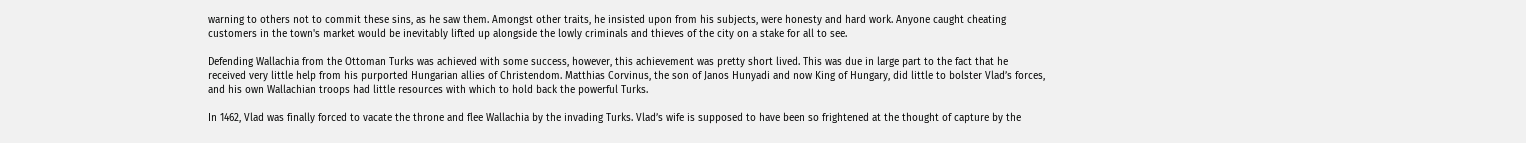warning to others not to commit these sins, as he saw them. Amongst other traits, he insisted upon from his subjects, were honesty and hard work. Anyone caught cheating customers in the town's market would be inevitably lifted up alongside the lowly criminals and thieves of the city on a stake for all to see.

Defending Wallachia from the Ottoman Turks was achieved with some success, however, this achievement was pretty short lived. This was due in large part to the fact that he received very little help from his purported Hungarian allies of Christendom. Matthias Corvinus, the son of Janos Hunyadi and now King of Hungary, did little to bolster Vlad’s forces, and his own Wallachian troops had little resources with which to hold back the powerful Turks.

In 1462, Vlad was finally forced to vacate the throne and flee Wallachia by the invading Turks. Vlad’s wife is supposed to have been so frightened at the thought of capture by the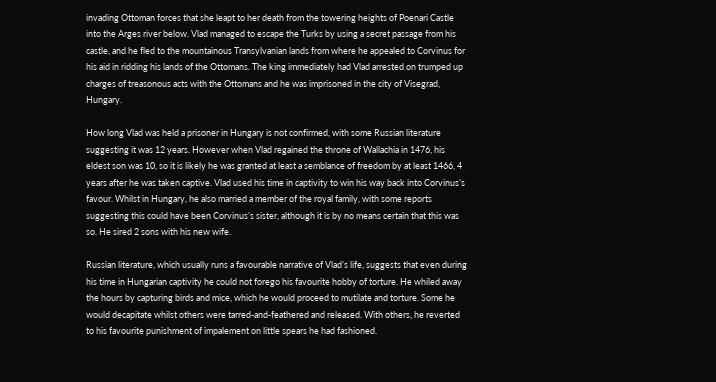invading Ottoman forces that she leapt to her death from the towering heights of Poenari Castle into the Arges river below. Vlad managed to escape the Turks by using a secret passage from his castle, and he fled to the mountainous Transylvanian lands from where he appealed to Corvinus for his aid in ridding his lands of the Ottomans. The king immediately had Vlad arrested on trumped up charges of treasonous acts with the Ottomans and he was imprisoned in the city of Visegrad, Hungary.

How long Vlad was held a prisoner in Hungary is not confirmed, with some Russian literature suggesting it was 12 years. However when Vlad regained the throne of Wallachia in 1476, his eldest son was 10, so it is likely he was granted at least a semblance of freedom by at least 1466, 4 years after he was taken captive. Vlad used his time in captivity to win his way back into Corvinus’s favour. Whilst in Hungary, he also married a member of the royal family, with some reports suggesting this could have been Corvinus’s sister, although it is by no means certain that this was so. He sired 2 sons with his new wife.

Russian literature, which usually runs a favourable narrative of Vlad’s life, suggests that even during his time in Hungarian captivity he could not forego his favourite hobby of torture. He whiled away the hours by capturing birds and mice, which he would proceed to mutilate and torture. Some he would decapitate whilst others were tarred-and-feathered and released. With others, he reverted to his favourite punishment of impalement on little spears he had fashioned.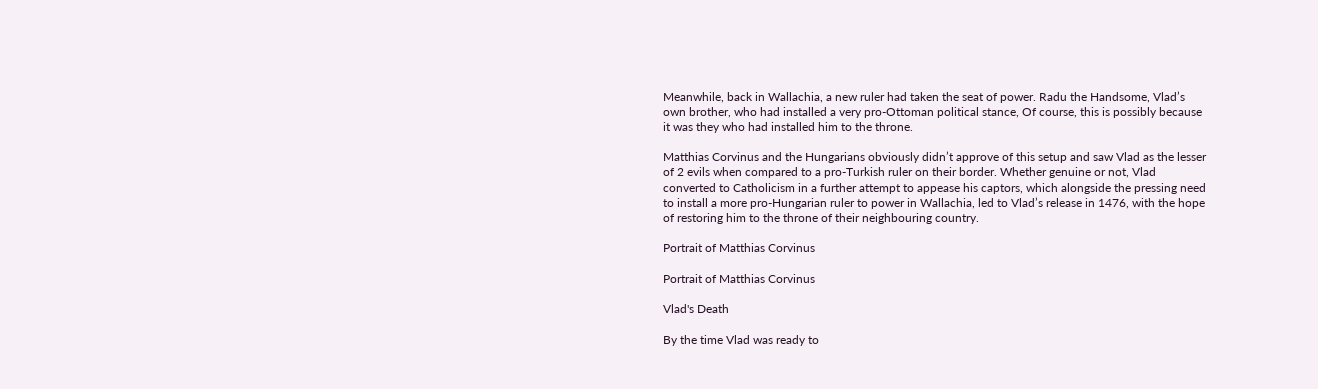Meanwhile, back in Wallachia, a new ruler had taken the seat of power. Radu the Handsome, Vlad’s own brother, who had installed a very pro-Ottoman political stance, Of course, this is possibly because it was they who had installed him to the throne.

Matthias Corvinus and the Hungarians obviously didn’t approve of this setup and saw Vlad as the lesser of 2 evils when compared to a pro-Turkish ruler on their border. Whether genuine or not, Vlad converted to Catholicism in a further attempt to appease his captors, which alongside the pressing need to install a more pro-Hungarian ruler to power in Wallachia, led to Vlad’s release in 1476, with the hope of restoring him to the throne of their neighbouring country.

Portrait of Matthias Corvinus

Portrait of Matthias Corvinus

Vlad's Death

By the time Vlad was ready to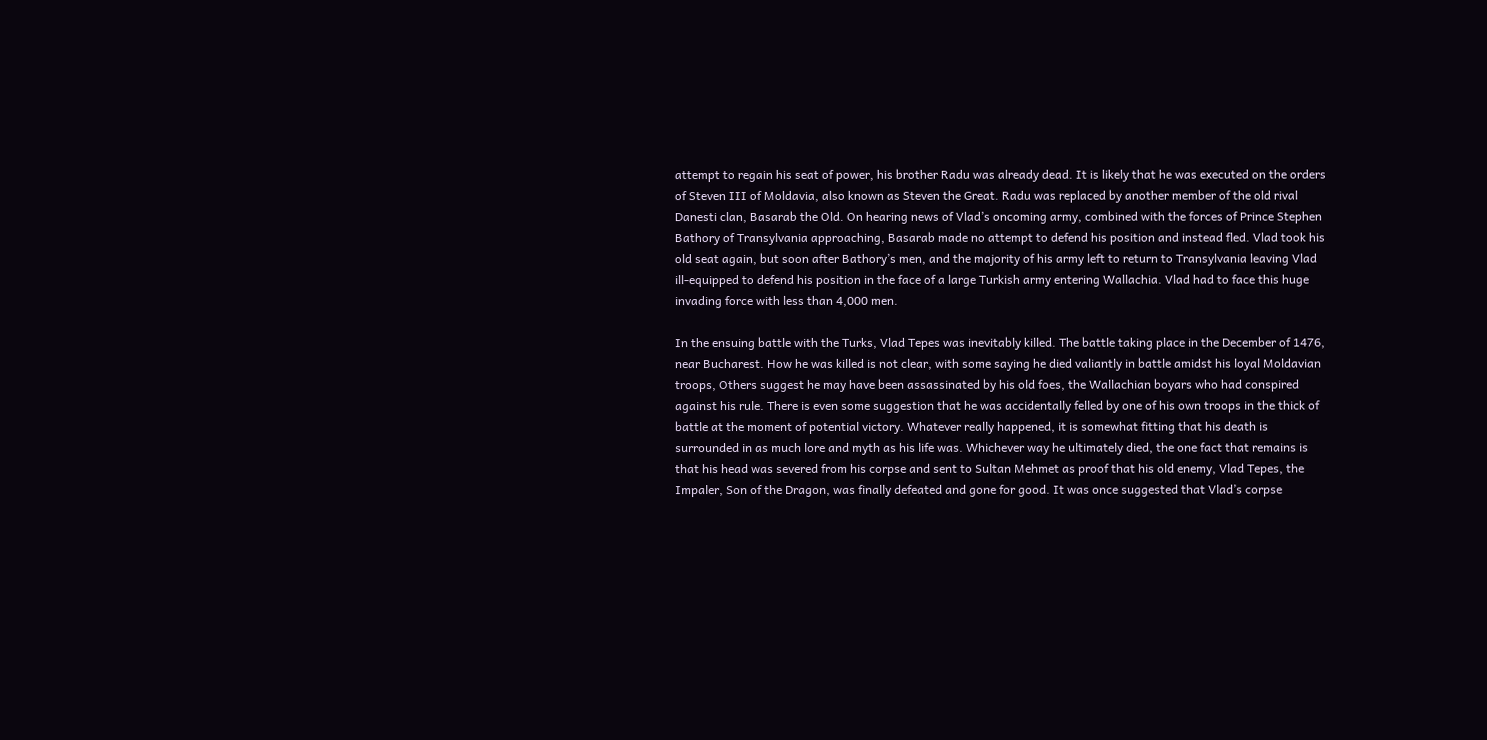attempt to regain his seat of power, his brother Radu was already dead. It is likely that he was executed on the orders of Steven III of Moldavia, also known as Steven the Great. Radu was replaced by another member of the old rival Danesti clan, Basarab the Old. On hearing news of Vlad’s oncoming army, combined with the forces of Prince Stephen Bathory of Transylvania approaching, Basarab made no attempt to defend his position and instead fled. Vlad took his old seat again, but soon after Bathory’s men, and the majority of his army left to return to Transylvania leaving Vlad ill-equipped to defend his position in the face of a large Turkish army entering Wallachia. Vlad had to face this huge invading force with less than 4,000 men.

In the ensuing battle with the Turks, Vlad Tepes was inevitably killed. The battle taking place in the December of 1476, near Bucharest. How he was killed is not clear, with some saying he died valiantly in battle amidst his loyal Moldavian troops, Others suggest he may have been assassinated by his old foes, the Wallachian boyars who had conspired against his rule. There is even some suggestion that he was accidentally felled by one of his own troops in the thick of battle at the moment of potential victory. Whatever really happened, it is somewhat fitting that his death is surrounded in as much lore and myth as his life was. Whichever way he ultimately died, the one fact that remains is that his head was severed from his corpse and sent to Sultan Mehmet as proof that his old enemy, Vlad Tepes, the Impaler, Son of the Dragon, was finally defeated and gone for good. It was once suggested that Vlad’s corpse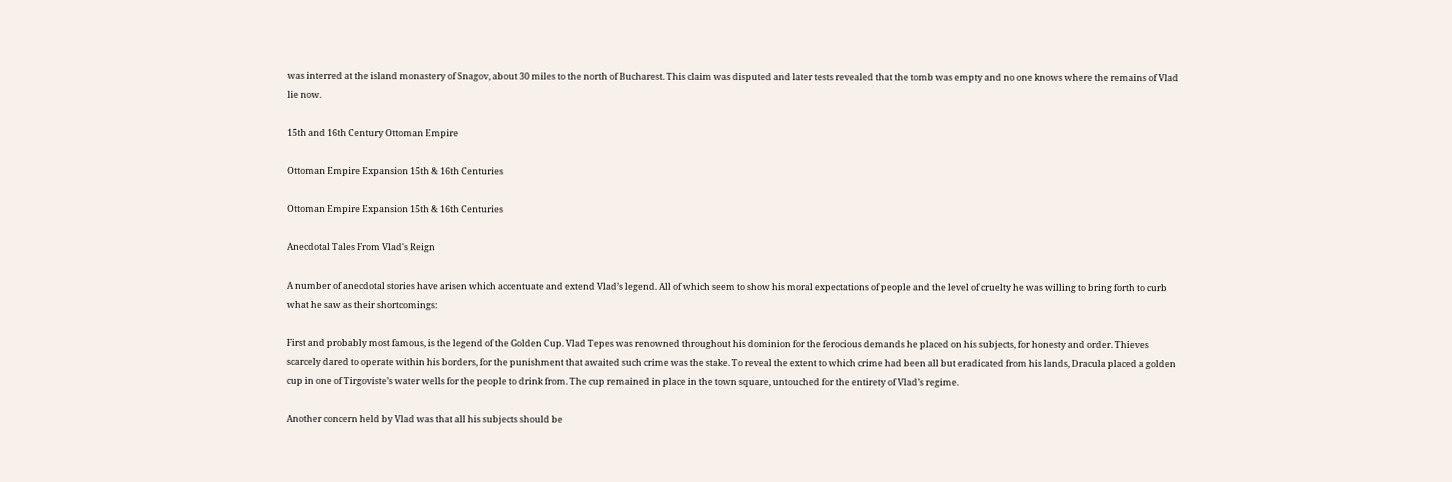was interred at the island monastery of Snagov, about 30 miles to the north of Bucharest. This claim was disputed and later tests revealed that the tomb was empty and no one knows where the remains of Vlad lie now.

15th and 16th Century Ottoman Empire

Ottoman Empire Expansion 15th & 16th Centuries

Ottoman Empire Expansion 15th & 16th Centuries

Anecdotal Tales From Vlad's Reign

A number of anecdotal stories have arisen which accentuate and extend Vlad’s legend. All of which seem to show his moral expectations of people and the level of cruelty he was willing to bring forth to curb what he saw as their shortcomings:

First and probably most famous, is the legend of the Golden Cup. Vlad Tepes was renowned throughout his dominion for the ferocious demands he placed on his subjects, for honesty and order. Thieves scarcely dared to operate within his borders, for the punishment that awaited such crime was the stake. To reveal the extent to which crime had been all but eradicated from his lands, Dracula placed a golden cup in one of Tirgoviste’s water wells for the people to drink from. The cup remained in place in the town square, untouched for the entirety of Vlad’s regime.

Another concern held by Vlad was that all his subjects should be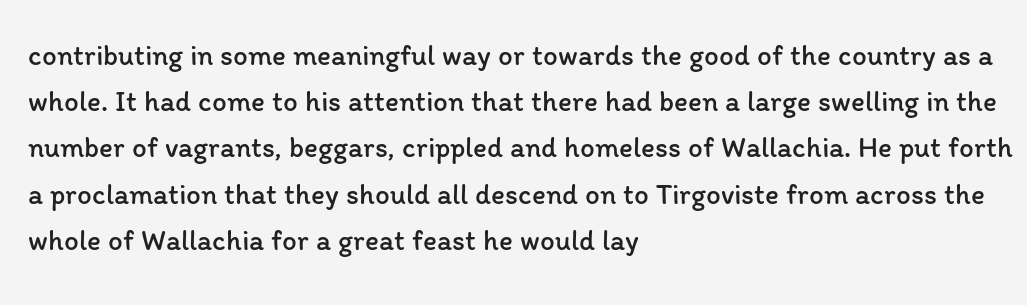contributing in some meaningful way or towards the good of the country as a whole. It had come to his attention that there had been a large swelling in the number of vagrants, beggars, crippled and homeless of Wallachia. He put forth a proclamation that they should all descend on to Tirgoviste from across the whole of Wallachia for a great feast he would lay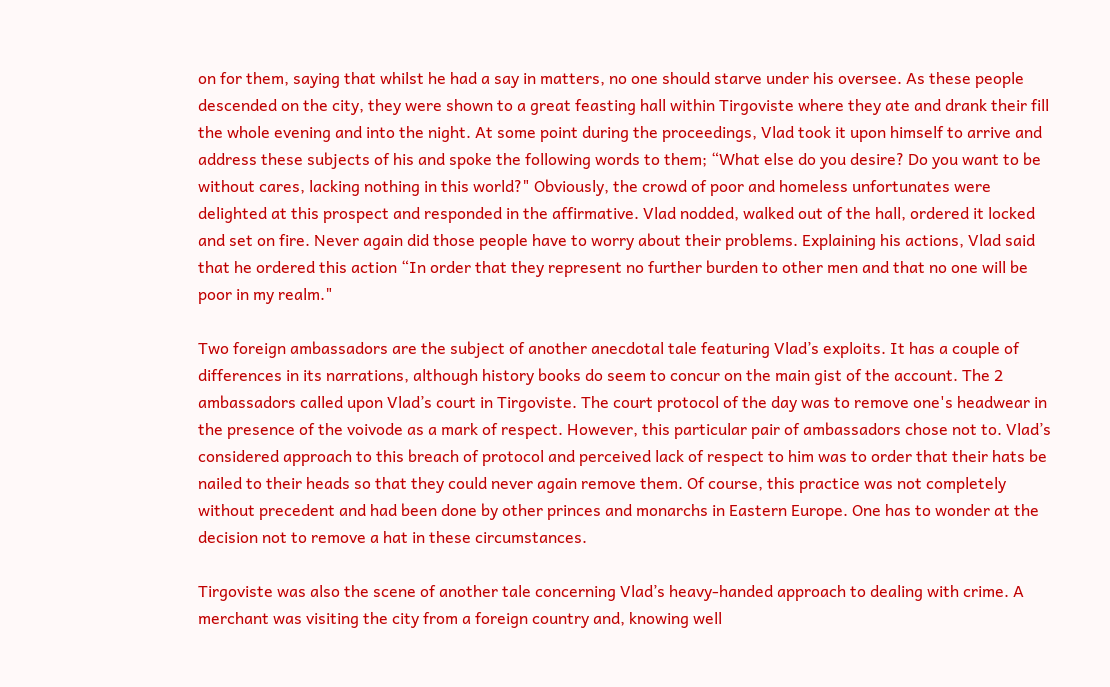on for them, saying that whilst he had a say in matters, no one should starve under his oversee. As these people descended on the city, they were shown to a great feasting hall within Tirgoviste where they ate and drank their fill the whole evening and into the night. At some point during the proceedings, Vlad took it upon himself to arrive and address these subjects of his and spoke the following words to them; “What else do you desire? Do you want to be without cares, lacking nothing in this world?" Obviously, the crowd of poor and homeless unfortunates were delighted at this prospect and responded in the affirmative. Vlad nodded, walked out of the hall, ordered it locked and set on fire. Never again did those people have to worry about their problems. Explaining his actions, Vlad said that he ordered this action “In order that they represent no further burden to other men and that no one will be poor in my realm."

Two foreign ambassadors are the subject of another anecdotal tale featuring Vlad’s exploits. It has a couple of differences in its narrations, although history books do seem to concur on the main gist of the account. The 2 ambassadors called upon Vlad’s court in Tirgoviste. The court protocol of the day was to remove one's headwear in the presence of the voivode as a mark of respect. However, this particular pair of ambassadors chose not to. Vlad’s considered approach to this breach of protocol and perceived lack of respect to him was to order that their hats be nailed to their heads so that they could never again remove them. Of course, this practice was not completely without precedent and had been done by other princes and monarchs in Eastern Europe. One has to wonder at the decision not to remove a hat in these circumstances.

Tirgoviste was also the scene of another tale concerning Vlad’s heavy-handed approach to dealing with crime. A merchant was visiting the city from a foreign country and, knowing well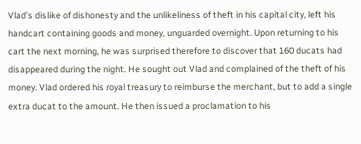Vlad’s dislike of dishonesty and the unlikeliness of theft in his capital city, left his handcart containing goods and money, unguarded overnight. Upon returning to his cart the next morning, he was surprised therefore to discover that 160 ducats had disappeared during the night. He sought out Vlad and complained of the theft of his money. Vlad ordered his royal treasury to reimburse the merchant, but to add a single extra ducat to the amount. He then issued a proclamation to his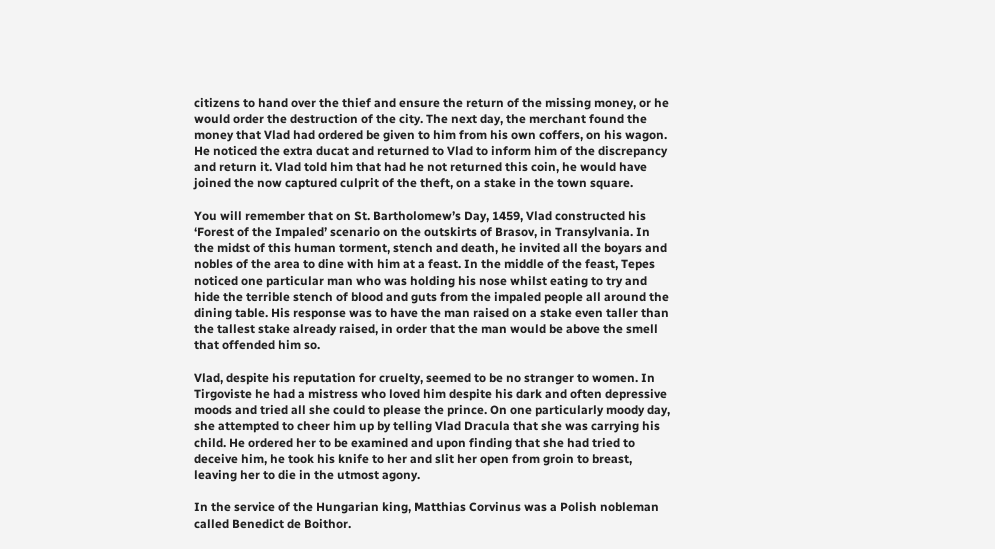citizens to hand over the thief and ensure the return of the missing money, or he would order the destruction of the city. The next day, the merchant found the money that Vlad had ordered be given to him from his own coffers, on his wagon. He noticed the extra ducat and returned to Vlad to inform him of the discrepancy and return it. Vlad told him that had he not returned this coin, he would have joined the now captured culprit of the theft, on a stake in the town square.

You will remember that on St. Bartholomew’s Day, 1459, Vlad constructed his ‘Forest of the Impaled’ scenario on the outskirts of Brasov, in Transylvania. In the midst of this human torment, stench and death, he invited all the boyars and nobles of the area to dine with him at a feast. In the middle of the feast, Tepes noticed one particular man who was holding his nose whilst eating to try and hide the terrible stench of blood and guts from the impaled people all around the dining table. His response was to have the man raised on a stake even taller than the tallest stake already raised, in order that the man would be above the smell that offended him so.

Vlad, despite his reputation for cruelty, seemed to be no stranger to women. In Tirgoviste he had a mistress who loved him despite his dark and often depressive moods and tried all she could to please the prince. On one particularly moody day, she attempted to cheer him up by telling Vlad Dracula that she was carrying his child. He ordered her to be examined and upon finding that she had tried to deceive him, he took his knife to her and slit her open from groin to breast, leaving her to die in the utmost agony.

In the service of the Hungarian king, Matthias Corvinus was a Polish nobleman called Benedict de Boithor.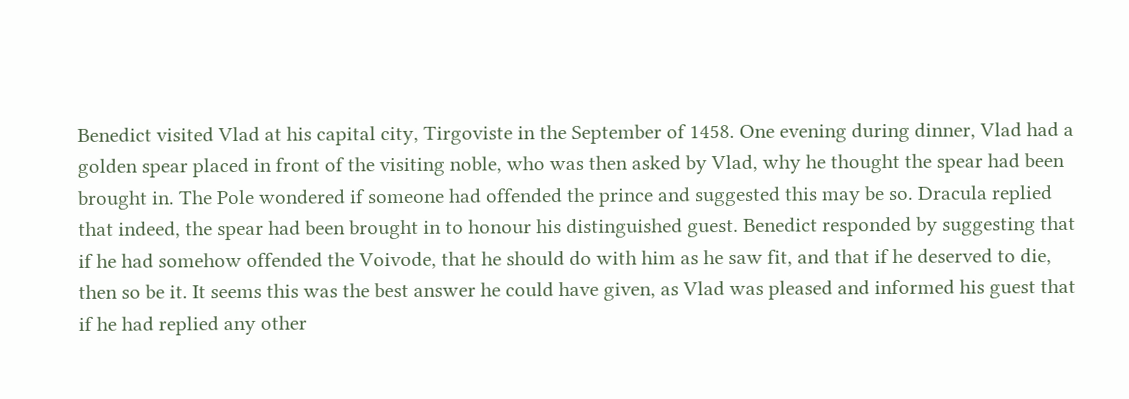Benedict visited Vlad at his capital city, Tirgoviste in the September of 1458. One evening during dinner, Vlad had a golden spear placed in front of the visiting noble, who was then asked by Vlad, why he thought the spear had been brought in. The Pole wondered if someone had offended the prince and suggested this may be so. Dracula replied that indeed, the spear had been brought in to honour his distinguished guest. Benedict responded by suggesting that if he had somehow offended the Voivode, that he should do with him as he saw fit, and that if he deserved to die, then so be it. It seems this was the best answer he could have given, as Vlad was pleased and informed his guest that if he had replied any other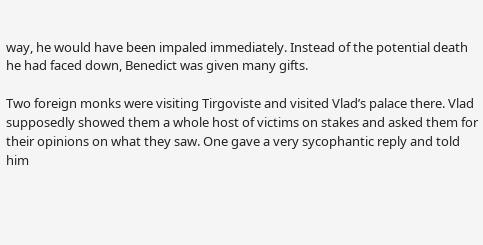way, he would have been impaled immediately. Instead of the potential death he had faced down, Benedict was given many gifts.

Two foreign monks were visiting Tirgoviste and visited Vlad’s palace there. Vlad supposedly showed them a whole host of victims on stakes and asked them for their opinions on what they saw. One gave a very sycophantic reply and told him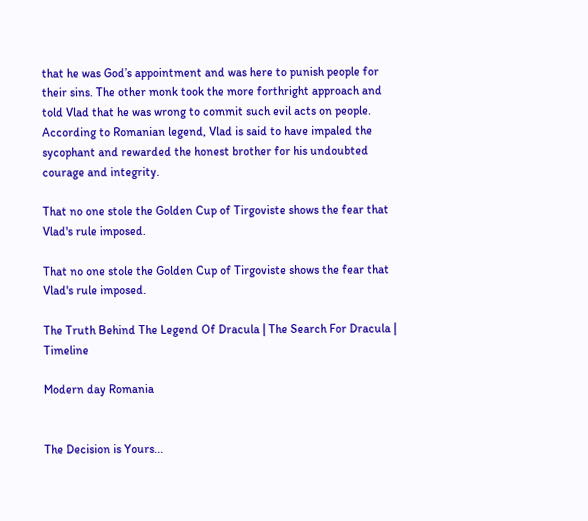that he was God’s appointment and was here to punish people for their sins. The other monk took the more forthright approach and told Vlad that he was wrong to commit such evil acts on people. According to Romanian legend, Vlad is said to have impaled the sycophant and rewarded the honest brother for his undoubted courage and integrity.

That no one stole the Golden Cup of Tirgoviste shows the fear that Vlad's rule imposed.

That no one stole the Golden Cup of Tirgoviste shows the fear that Vlad's rule imposed.

The Truth Behind The Legend Of Dracula | The Search For Dracula | Timeline

Modern day Romania


The Decision is Yours...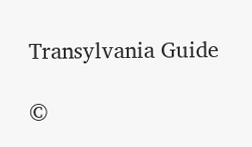Transylvania Guide

©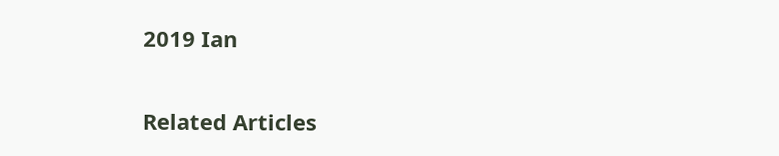2019 Ian

Related Articles